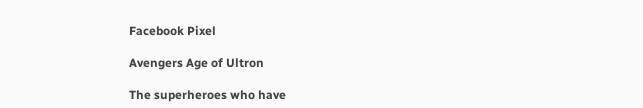Facebook Pixel

Avengers Age of Ultron

The superheroes who have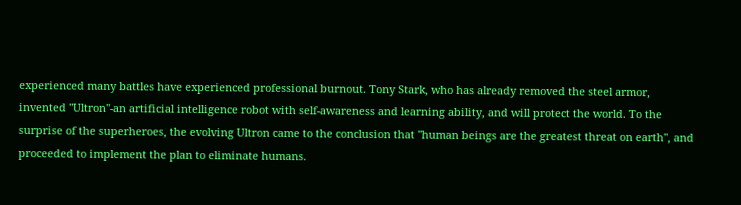experienced many battles have experienced professional burnout. Tony Stark, who has already removed the steel armor, invented "Ultron"-an artificial intelligence robot with self-awareness and learning ability, and will protect the world. To the surprise of the superheroes, the evolving Ultron came to the conclusion that "human beings are the greatest threat on earth", and proceeded to implement the plan to eliminate humans.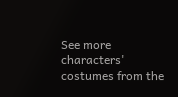See more characters' costumes from the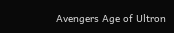Avengers Age of Ultron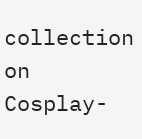collection on Cosplay-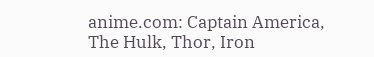anime.com: Captain America, The Hulk, Thor, Iron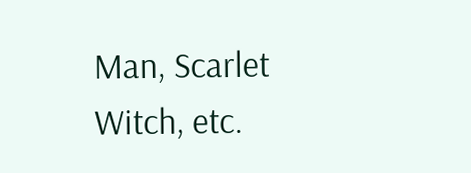Man, Scarlet Witch, etc.